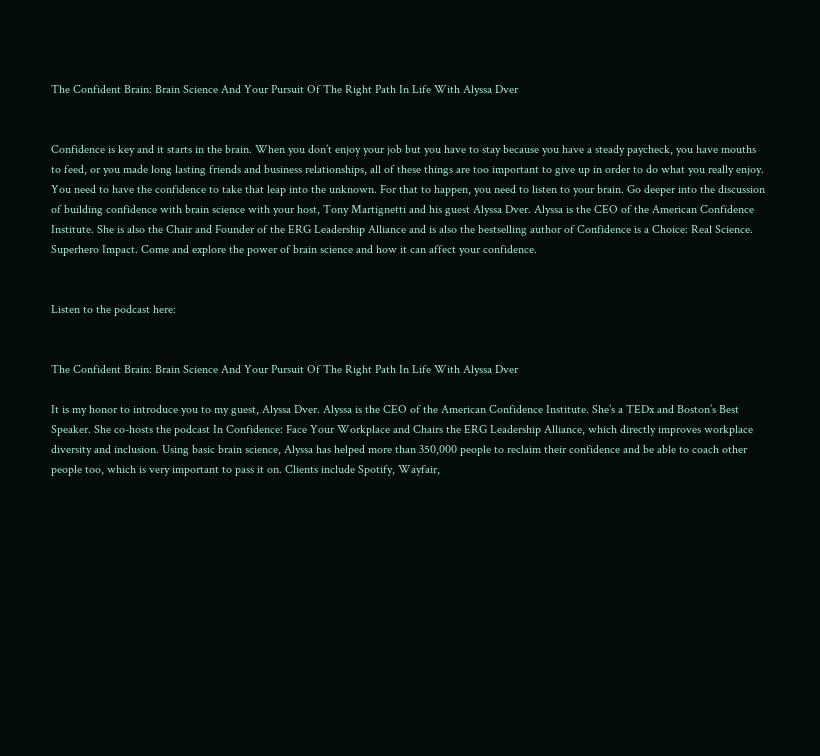The Confident Brain: Brain Science And Your Pursuit Of The Right Path In Life With Alyssa Dver


Confidence is key and it starts in the brain. When you don’t enjoy your job but you have to stay because you have a steady paycheck, you have mouths to feed, or you made long lasting friends and business relationships, all of these things are too important to give up in order to do what you really enjoy. You need to have the confidence to take that leap into the unknown. For that to happen, you need to listen to your brain. Go deeper into the discussion of building confidence with brain science with your host, Tony Martignetti and his guest Alyssa Dver. Alyssa is the CEO of the American Confidence Institute. She is also the Chair and Founder of the ERG Leadership Alliance and is also the bestselling author of Confidence is a Choice: Real Science. Superhero Impact. Come and explore the power of brain science and how it can affect your confidence.


Listen to the podcast here:


The Confident Brain: Brain Science And Your Pursuit Of The Right Path In Life With Alyssa Dver

It is my honor to introduce you to my guest, Alyssa Dver. Alyssa is the CEO of the American Confidence Institute. She’s a TEDx and Boston’s Best Speaker. She co-hosts the podcast In Confidence: Face Your Workplace and Chairs the ERG Leadership Alliance, which directly improves workplace diversity and inclusion. Using basic brain science, Alyssa has helped more than 350,000 people to reclaim their confidence and be able to coach other people too, which is very important to pass it on. Clients include Spotify, Wayfair,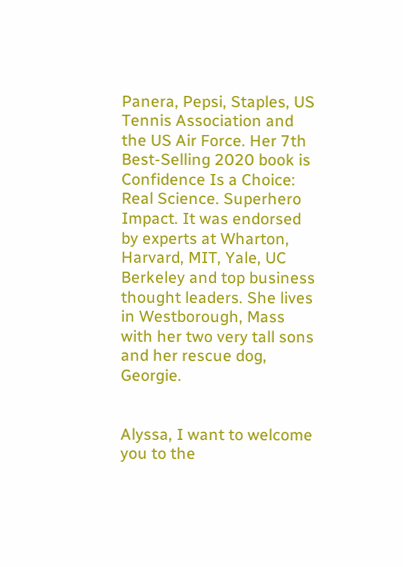Panera, Pepsi, Staples, US Tennis Association and the US Air Force. Her 7th Best-Selling 2020 book is Confidence Is a Choice: Real Science. Superhero Impact. It was endorsed by experts at Wharton, Harvard, MIT, Yale, UC Berkeley and top business thought leaders. She lives in Westborough, Mass with her two very tall sons and her rescue dog, Georgie.


Alyssa, I want to welcome you to the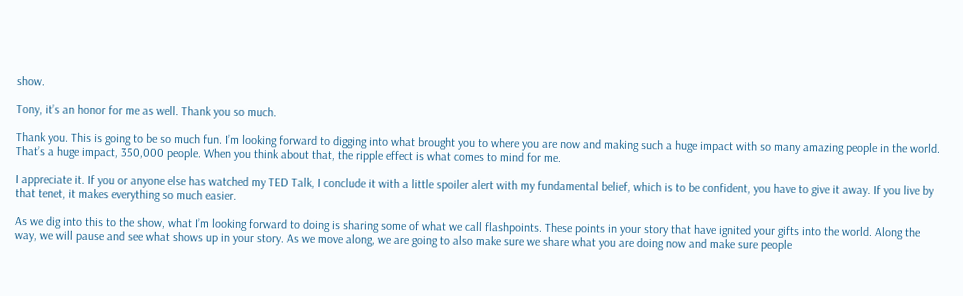show.

Tony, it’s an honor for me as well. Thank you so much.

Thank you. This is going to be so much fun. I’m looking forward to digging into what brought you to where you are now and making such a huge impact with so many amazing people in the world. That’s a huge impact, 350,000 people. When you think about that, the ripple effect is what comes to mind for me.

I appreciate it. If you or anyone else has watched my TED Talk, I conclude it with a little spoiler alert with my fundamental belief, which is to be confident, you have to give it away. If you live by that tenet, it makes everything so much easier.

As we dig into this to the show, what I’m looking forward to doing is sharing some of what we call flashpoints. These points in your story that have ignited your gifts into the world. Along the way, we will pause and see what shows up in your story. As we move along, we are going to also make sure we share what you are doing now and make sure people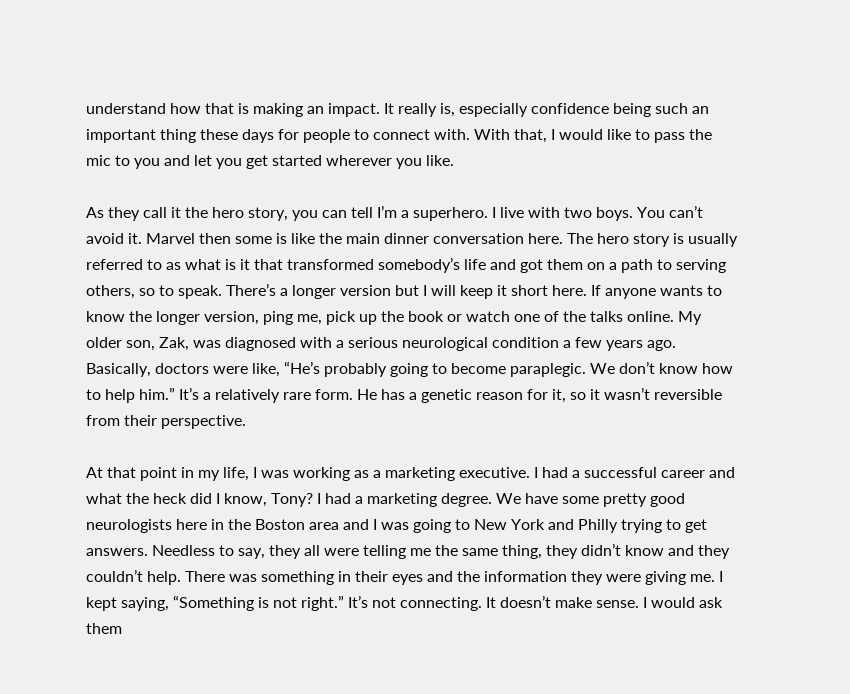understand how that is making an impact. It really is, especially confidence being such an important thing these days for people to connect with. With that, I would like to pass the mic to you and let you get started wherever you like.

As they call it the hero story, you can tell I’m a superhero. I live with two boys. You can’t avoid it. Marvel then some is like the main dinner conversation here. The hero story is usually referred to as what is it that transformed somebody’s life and got them on a path to serving others, so to speak. There’s a longer version but I will keep it short here. If anyone wants to know the longer version, ping me, pick up the book or watch one of the talks online. My older son, Zak, was diagnosed with a serious neurological condition a few years ago. Basically, doctors were like, “He’s probably going to become paraplegic. We don’t know how to help him.” It’s a relatively rare form. He has a genetic reason for it, so it wasn’t reversible from their perspective.

At that point in my life, I was working as a marketing executive. I had a successful career and what the heck did I know, Tony? I had a marketing degree. We have some pretty good neurologists here in the Boston area and I was going to New York and Philly trying to get answers. Needless to say, they all were telling me the same thing, they didn’t know and they couldn’t help. There was something in their eyes and the information they were giving me. I kept saying, “Something is not right.” It’s not connecting. It doesn’t make sense. I would ask them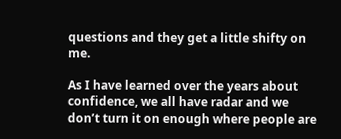questions and they get a little shifty on me.

As I have learned over the years about confidence, we all have radar and we don’t turn it on enough where people are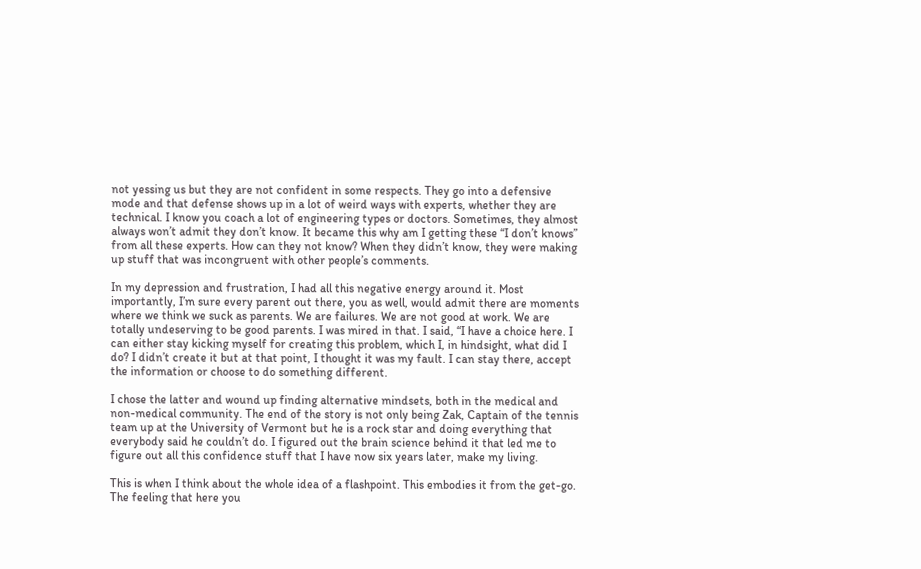not yessing us but they are not confident in some respects. They go into a defensive mode and that defense shows up in a lot of weird ways with experts, whether they are technical. I know you coach a lot of engineering types or doctors. Sometimes, they almost always won’t admit they don’t know. It became this why am I getting these “I don’t knows” from all these experts. How can they not know? When they didn’t know, they were making up stuff that was incongruent with other people’s comments.

In my depression and frustration, I had all this negative energy around it. Most importantly, I’m sure every parent out there, you as well, would admit there are moments where we think we suck as parents. We are failures. We are not good at work. We are totally undeserving to be good parents. I was mired in that. I said, “I have a choice here. I can either stay kicking myself for creating this problem, which I, in hindsight, what did I do? I didn’t create it but at that point, I thought it was my fault. I can stay there, accept the information or choose to do something different.

I chose the latter and wound up finding alternative mindsets, both in the medical and non-medical community. The end of the story is not only being Zak, Captain of the tennis team up at the University of Vermont but he is a rock star and doing everything that everybody said he couldn’t do. I figured out the brain science behind it that led me to figure out all this confidence stuff that I have now six years later, make my living.

This is when I think about the whole idea of a flashpoint. This embodies it from the get-go. The feeling that here you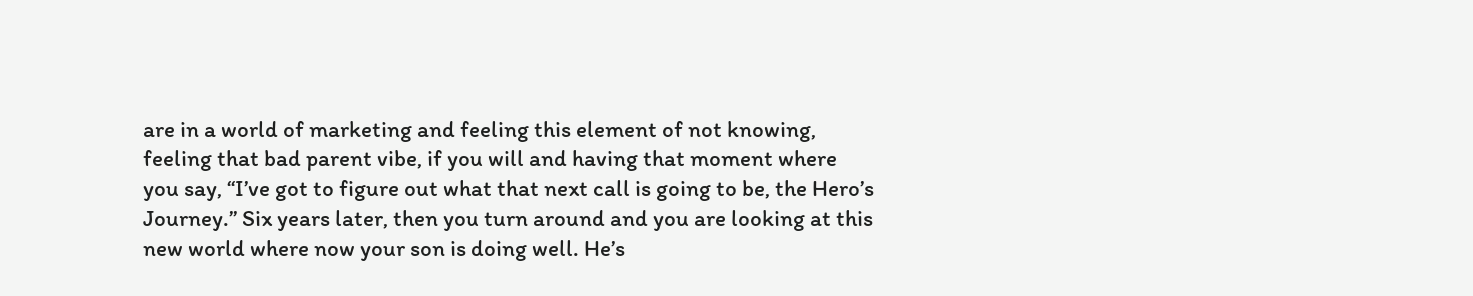are in a world of marketing and feeling this element of not knowing, feeling that bad parent vibe, if you will and having that moment where you say, “I’ve got to figure out what that next call is going to be, the Hero’s Journey.” Six years later, then you turn around and you are looking at this new world where now your son is doing well. He’s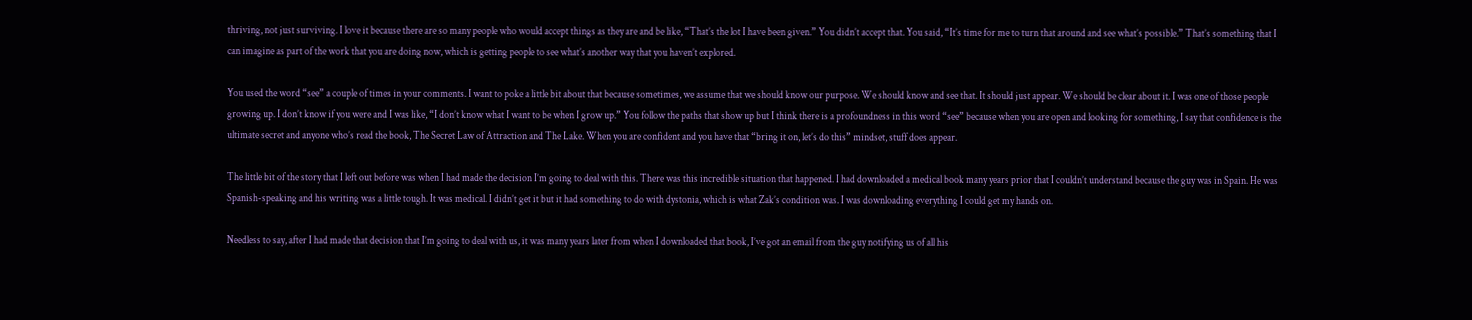thriving, not just surviving. I love it because there are so many people who would accept things as they are and be like, “That’s the lot I have been given.” You didn’t accept that. You said, “It’s time for me to turn that around and see what’s possible.” That’s something that I can imagine as part of the work that you are doing now, which is getting people to see what’s another way that you haven’t explored.

You used the word “see” a couple of times in your comments. I want to poke a little bit about that because sometimes, we assume that we should know our purpose. We should know and see that. It should just appear. We should be clear about it. I was one of those people growing up. I don’t know if you were and I was like, “I don’t know what I want to be when I grow up.” You follow the paths that show up but I think there is a profoundness in this word “see” because when you are open and looking for something, I say that confidence is the ultimate secret and anyone who’s read the book, The Secret Law of Attraction and The Lake. When you are confident and you have that “bring it on, let’s do this” mindset, stuff does appear.

The little bit of the story that I left out before was when I had made the decision I’m going to deal with this. There was this incredible situation that happened. I had downloaded a medical book many years prior that I couldn’t understand because the guy was in Spain. He was Spanish-speaking and his writing was a little tough. It was medical. I didn’t get it but it had something to do with dystonia, which is what Zak’s condition was. I was downloading everything I could get my hands on.

Needless to say, after I had made that decision that I’m going to deal with us, it was many years later from when I downloaded that book, I’ve got an email from the guy notifying us of all his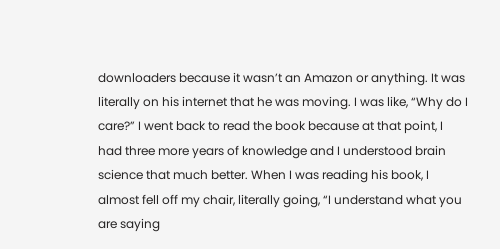downloaders because it wasn’t an Amazon or anything. It was literally on his internet that he was moving. I was like, “Why do I care?” I went back to read the book because at that point, I had three more years of knowledge and I understood brain science that much better. When I was reading his book, I almost fell off my chair, literally going, “I understand what you are saying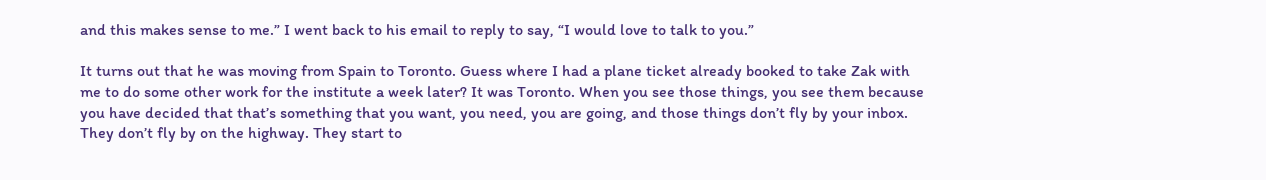and this makes sense to me.” I went back to his email to reply to say, “I would love to talk to you.”

It turns out that he was moving from Spain to Toronto. Guess where I had a plane ticket already booked to take Zak with me to do some other work for the institute a week later? It was Toronto. When you see those things, you see them because you have decided that that’s something that you want, you need, you are going, and those things don’t fly by your inbox. They don’t fly by on the highway. They start to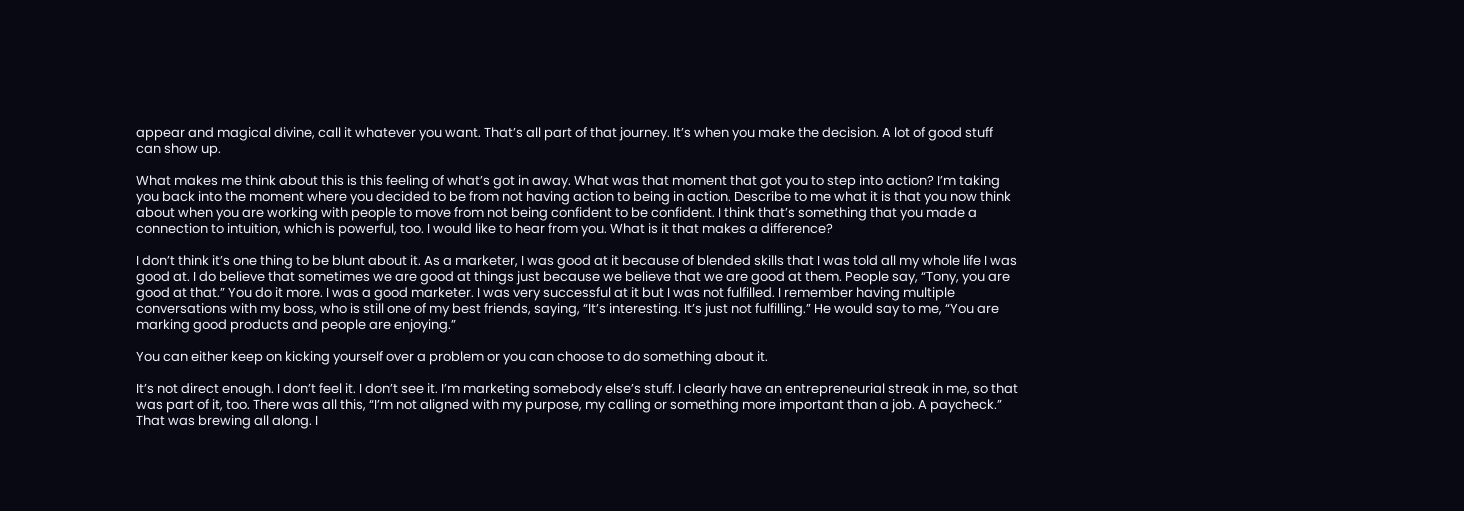appear and magical divine, call it whatever you want. That’s all part of that journey. It’s when you make the decision. A lot of good stuff can show up.

What makes me think about this is this feeling of what’s got in away. What was that moment that got you to step into action? I’m taking you back into the moment where you decided to be from not having action to being in action. Describe to me what it is that you now think about when you are working with people to move from not being confident to be confident. I think that’s something that you made a connection to intuition, which is powerful, too. I would like to hear from you. What is it that makes a difference?

I don’t think it’s one thing to be blunt about it. As a marketer, I was good at it because of blended skills that I was told all my whole life I was good at. I do believe that sometimes we are good at things just because we believe that we are good at them. People say, “Tony, you are good at that.” You do it more. I was a good marketer. I was very successful at it but I was not fulfilled. I remember having multiple conversations with my boss, who is still one of my best friends, saying, “It’s interesting. It’s just not fulfilling.” He would say to me, “You are marking good products and people are enjoying.”

You can either keep on kicking yourself over a problem or you can choose to do something about it.

It’s not direct enough. I don’t feel it. I don’t see it. I’m marketing somebody else’s stuff. I clearly have an entrepreneurial streak in me, so that was part of it, too. There was all this, “I’m not aligned with my purpose, my calling or something more important than a job. A paycheck.” That was brewing all along. I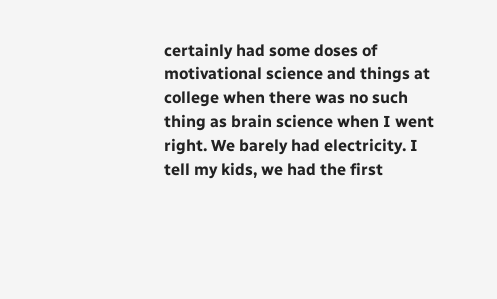certainly had some doses of motivational science and things at college when there was no such thing as brain science when I went right. We barely had electricity. I tell my kids, we had the first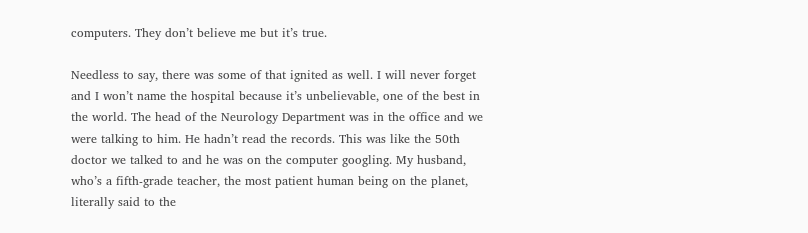computers. They don’t believe me but it’s true.

Needless to say, there was some of that ignited as well. I will never forget and I won’t name the hospital because it’s unbelievable, one of the best in the world. The head of the Neurology Department was in the office and we were talking to him. He hadn’t read the records. This was like the 50th doctor we talked to and he was on the computer googling. My husband, who’s a fifth-grade teacher, the most patient human being on the planet, literally said to the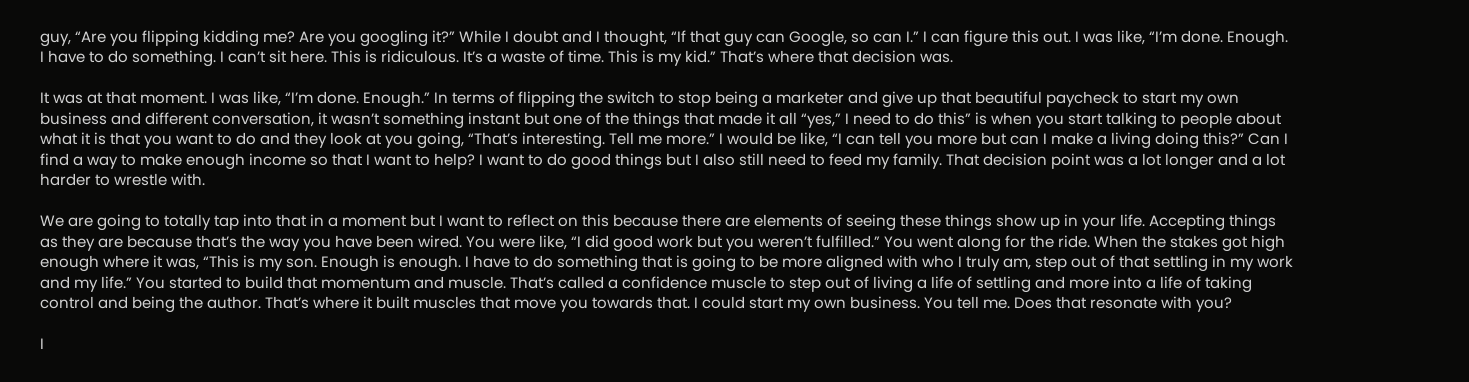guy, “Are you flipping kidding me? Are you googling it?” While I doubt and I thought, “If that guy can Google, so can I.” I can figure this out. I was like, “I’m done. Enough. I have to do something. I can’t sit here. This is ridiculous. It’s a waste of time. This is my kid.” That’s where that decision was.

It was at that moment. I was like, “I’m done. Enough.” In terms of flipping the switch to stop being a marketer and give up that beautiful paycheck to start my own business and different conversation, it wasn’t something instant but one of the things that made it all “yes,” I need to do this” is when you start talking to people about what it is that you want to do and they look at you going, “That’s interesting. Tell me more.” I would be like, “I can tell you more but can I make a living doing this?” Can I find a way to make enough income so that I want to help? I want to do good things but I also still need to feed my family. That decision point was a lot longer and a lot harder to wrestle with.

We are going to totally tap into that in a moment but I want to reflect on this because there are elements of seeing these things show up in your life. Accepting things as they are because that’s the way you have been wired. You were like, “I did good work but you weren’t fulfilled.” You went along for the ride. When the stakes got high enough where it was, “This is my son. Enough is enough. I have to do something that is going to be more aligned with who I truly am, step out of that settling in my work and my life.” You started to build that momentum and muscle. That’s called a confidence muscle to step out of living a life of settling and more into a life of taking control and being the author. That’s where it built muscles that move you towards that. I could start my own business. You tell me. Does that resonate with you?

I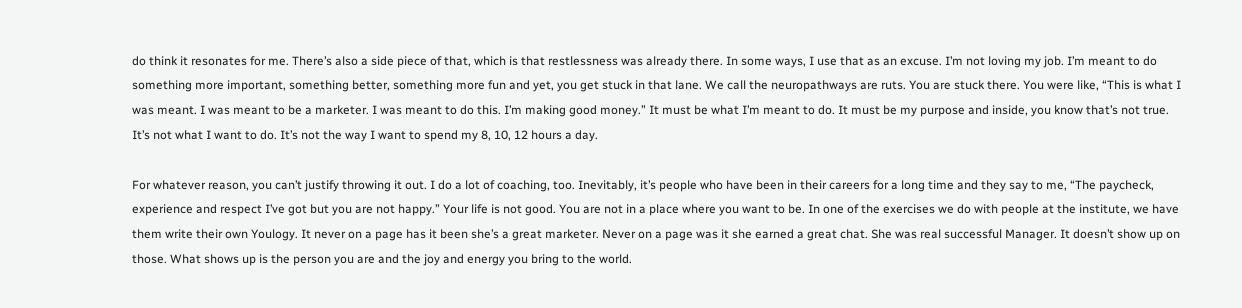do think it resonates for me. There’s also a side piece of that, which is that restlessness was already there. In some ways, I use that as an excuse. I’m not loving my job. I’m meant to do something more important, something better, something more fun and yet, you get stuck in that lane. We call the neuropathways are ruts. You are stuck there. You were like, “This is what I was meant. I was meant to be a marketer. I was meant to do this. I’m making good money.” It must be what I’m meant to do. It must be my purpose and inside, you know that’s not true. It’s not what I want to do. It’s not the way I want to spend my 8, 10, 12 hours a day.

For whatever reason, you can’t justify throwing it out. I do a lot of coaching, too. Inevitably, it’s people who have been in their careers for a long time and they say to me, “The paycheck, experience and respect I’ve got but you are not happy.” Your life is not good. You are not in a place where you want to be. In one of the exercises we do with people at the institute, we have them write their own Youlogy. It never on a page has it been she’s a great marketer. Never on a page was it she earned a great chat. She was real successful Manager. It doesn’t show up on those. What shows up is the person you are and the joy and energy you bring to the world.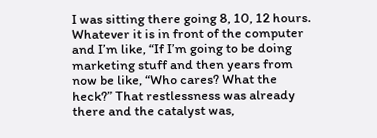I was sitting there going 8, 10, 12 hours. Whatever it is in front of the computer and I’m like, “If I’m going to be doing marketing stuff and then years from now be like, “Who cares? What the heck?” That restlessness was already there and the catalyst was,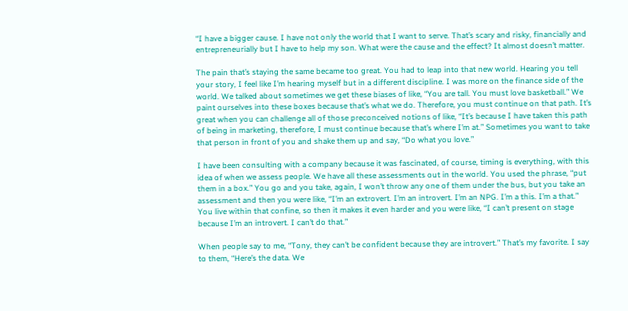“I have a bigger cause. I have not only the world that I want to serve. That’s scary and risky, financially and entrepreneurially but I have to help my son. What were the cause and the effect? It almost doesn’t matter.

The pain that’s staying the same became too great. You had to leap into that new world. Hearing you tell your story, I feel like I’m hearing myself but in a different discipline. I was more on the finance side of the world. We talked about sometimes we get these biases of like, “You are tall. You must love basketball.” We paint ourselves into these boxes because that’s what we do. Therefore, you must continue on that path. It’s great when you can challenge all of those preconceived notions of like, “It’s because I have taken this path of being in marketing, therefore, I must continue because that’s where I’m at.” Sometimes you want to take that person in front of you and shake them up and say, “Do what you love.”

I have been consulting with a company because it was fascinated, of course, timing is everything, with this idea of when we assess people. We have all these assessments out in the world. You used the phrase, “put them in a box.” You go and you take, again, I won’t throw any one of them under the bus, but you take an assessment and then you were like, “I’m an extrovert. I’m an introvert. I’m an NPG. I’m a this. I’m a that.” You live within that confine, so then it makes it even harder and you were like, “I can’t present on stage because I’m an introvert. I can’t do that.”

When people say to me, “Tony, they can’t be confident because they are introvert.” That’s my favorite. I say to them, “Here’s the data. We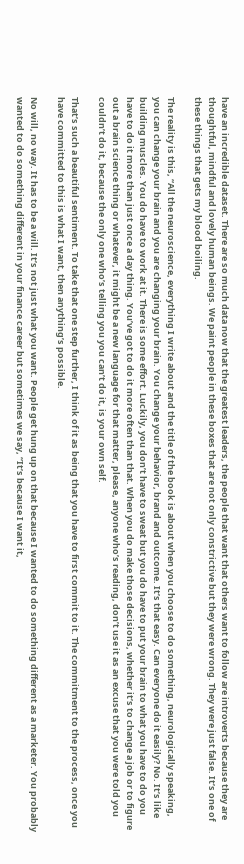have an incredible dataset. There are so much data now that the greatest leaders, the people that want that others want to follow are introverts because they are thoughtful, mindful and lovely human beings. We paint people in these boxes that are not only constrictive but they were wrong. They were just false. It’s one of these things that gets my blood boiling.

The reality is this, “All the neuroscience, everything I write about and the title of the book is about when you choose to do something, neurologically speaking, you can change your brain and you are changing your brain. You change your behavior, brand and outcome. It’s that easy. Can everyone do it easily? No. It’s like building muscles. You do have to work at it. There is some effort. Luckily, you don’t have to sweat but you do have to put your brain to what you have to do you have to do it more than just once a day thing. You’ve got to do it more often than that. When you do make those decisions, whether it’s to change a job or to figure out a brain science thing or whatever, it might be a new language for that matter, please, anyone who’s reading, don’t use it as an excuse that you were told you couldn’t do it, because the only one who’s telling you you can’t do it, is your own self.

That’s such a beautiful sentiment. To take that one step further, I think of it as being that you have to first commit to it. The commitment to the process, once you have committed to this is what I want, then anything’s possible.

No will, no way. It has to be a will. It’s not just what you want. People get hung up on that because I wanted to do something different as a marketer. You probably wanted to do something different in your finance career but sometimes we say, “It’s because I want it,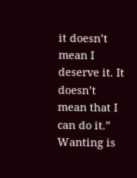it doesn’t mean I deserve it. It doesn’t mean that I can do it.” Wanting is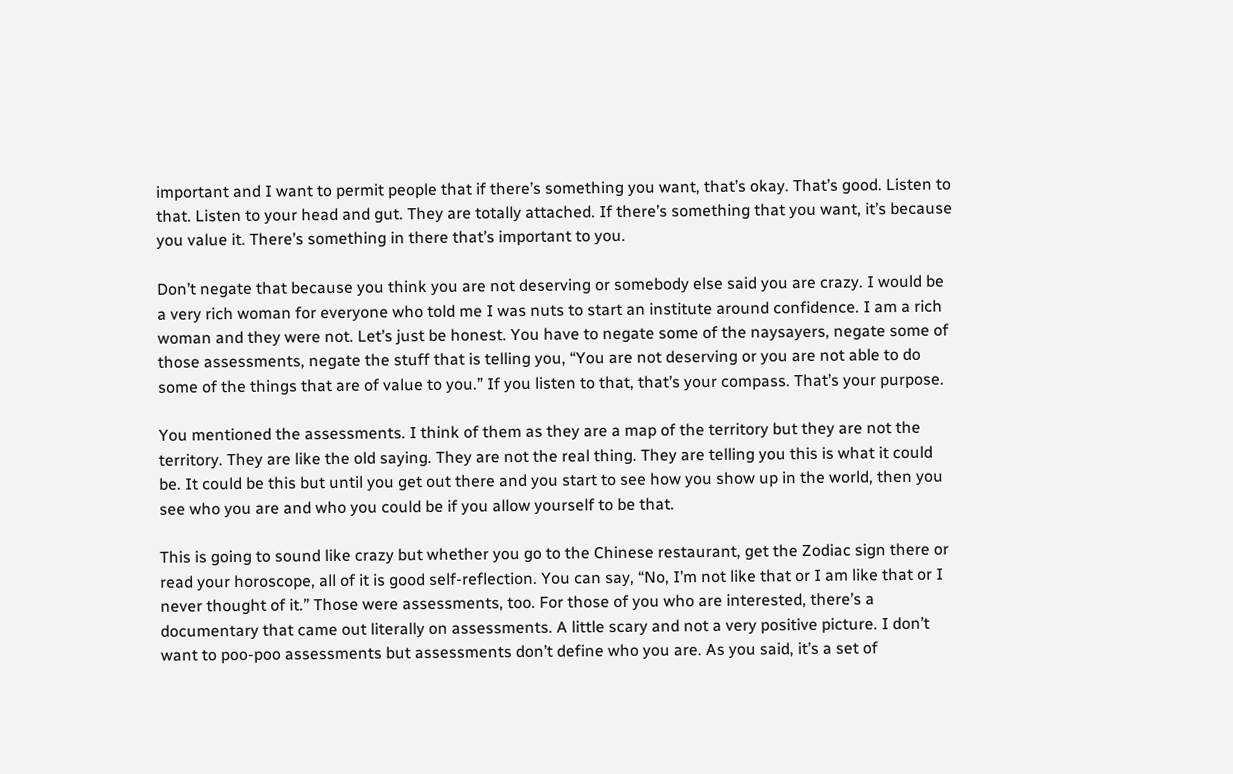important and I want to permit people that if there’s something you want, that’s okay. That’s good. Listen to that. Listen to your head and gut. They are totally attached. If there’s something that you want, it’s because you value it. There’s something in there that’s important to you.

Don’t negate that because you think you are not deserving or somebody else said you are crazy. I would be a very rich woman for everyone who told me I was nuts to start an institute around confidence. I am a rich woman and they were not. Let’s just be honest. You have to negate some of the naysayers, negate some of those assessments, negate the stuff that is telling you, “You are not deserving or you are not able to do some of the things that are of value to you.” If you listen to that, that’s your compass. That’s your purpose.

You mentioned the assessments. I think of them as they are a map of the territory but they are not the territory. They are like the old saying. They are not the real thing. They are telling you this is what it could be. It could be this but until you get out there and you start to see how you show up in the world, then you see who you are and who you could be if you allow yourself to be that.

This is going to sound like crazy but whether you go to the Chinese restaurant, get the Zodiac sign there or read your horoscope, all of it is good self-reflection. You can say, “No, I’m not like that or I am like that or I never thought of it.” Those were assessments, too. For those of you who are interested, there’s a documentary that came out literally on assessments. A little scary and not a very positive picture. I don’t want to poo-poo assessments but assessments don’t define who you are. As you said, it’s a set of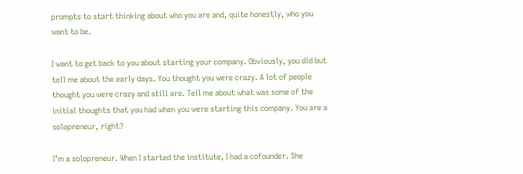prompts to start thinking about who you are and, quite honestly, who you want to be.

I want to get back to you about starting your company. Obviously, you did but tell me about the early days. You thought you were crazy. A lot of people thought you were crazy and still are. Tell me about what was some of the initial thoughts that you had when you were starting this company. You are a solopreneur, right?

I’m a solopreneur. When I started the institute, I had a cofounder. She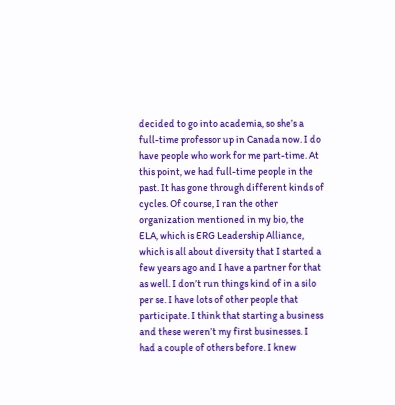decided to go into academia, so she’s a full-time professor up in Canada now. I do have people who work for me part-time. At this point, we had full-time people in the past. It has gone through different kinds of cycles. Of course, I ran the other organization mentioned in my bio, the ELA, which is ERG Leadership Alliance, which is all about diversity that I started a few years ago and I have a partner for that as well. I don’t run things kind of in a silo per se. I have lots of other people that participate. I think that starting a business and these weren’t my first businesses. I had a couple of others before. I knew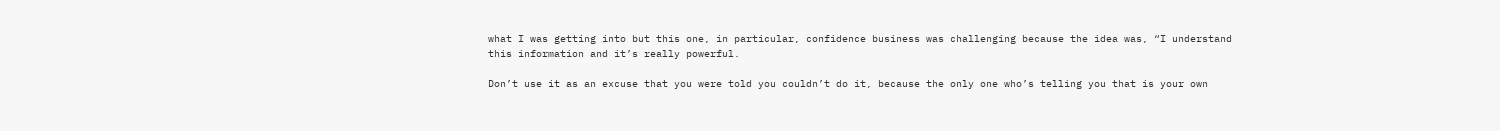what I was getting into but this one, in particular, confidence business was challenging because the idea was, “I understand this information and it’s really powerful.

Don’t use it as an excuse that you were told you couldn’t do it, because the only one who’s telling you that is your own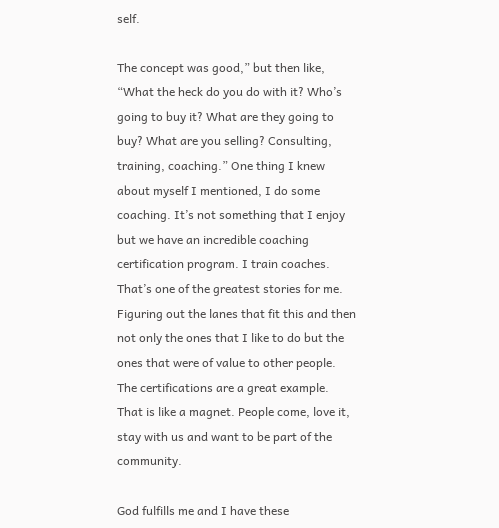self.

The concept was good,” but then like, “What the heck do you do with it? Who’s going to buy it? What are they going to buy? What are you selling? Consulting, training, coaching.” One thing I knew about myself I mentioned, I do some coaching. It’s not something that I enjoy but we have an incredible coaching certification program. I train coaches. That’s one of the greatest stories for me. Figuring out the lanes that fit this and then not only the ones that I like to do but the ones that were of value to other people. The certifications are a great example. That is like a magnet. People come, love it, stay with us and want to be part of the community.

God fulfills me and I have these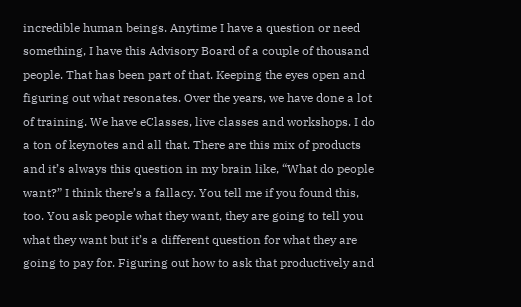incredible human beings. Anytime I have a question or need something, I have this Advisory Board of a couple of thousand people. That has been part of that. Keeping the eyes open and figuring out what resonates. Over the years, we have done a lot of training. We have eClasses, live classes and workshops. I do a ton of keynotes and all that. There are this mix of products and it’s always this question in my brain like, “What do people want?” I think there’s a fallacy. You tell me if you found this, too. You ask people what they want, they are going to tell you what they want but it’s a different question for what they are going to pay for. Figuring out how to ask that productively and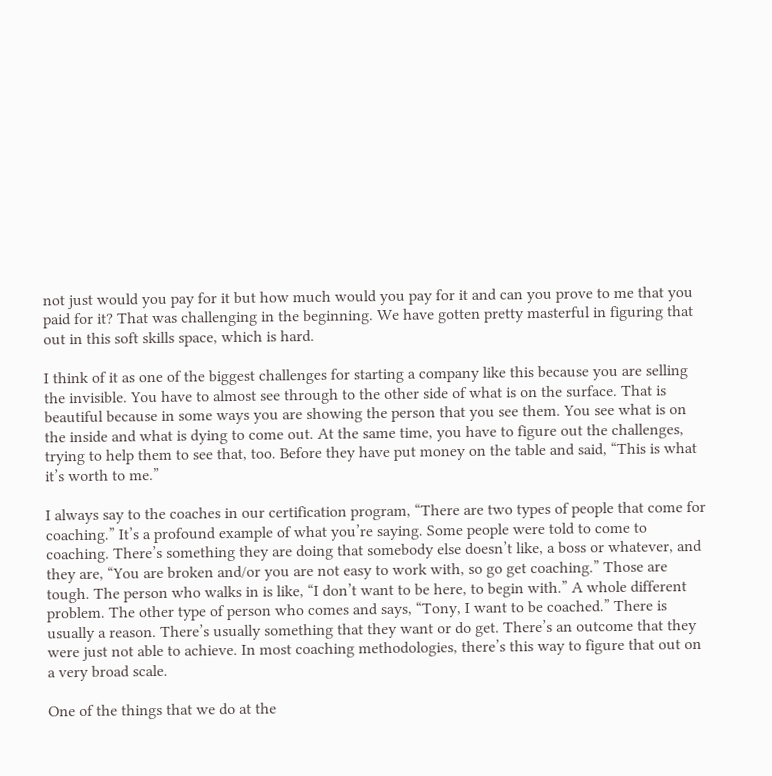not just would you pay for it but how much would you pay for it and can you prove to me that you paid for it? That was challenging in the beginning. We have gotten pretty masterful in figuring that out in this soft skills space, which is hard.

I think of it as one of the biggest challenges for starting a company like this because you are selling the invisible. You have to almost see through to the other side of what is on the surface. That is beautiful because in some ways you are showing the person that you see them. You see what is on the inside and what is dying to come out. At the same time, you have to figure out the challenges, trying to help them to see that, too. Before they have put money on the table and said, “This is what it’s worth to me.”

I always say to the coaches in our certification program, “There are two types of people that come for coaching.” It’s a profound example of what you’re saying. Some people were told to come to coaching. There’s something they are doing that somebody else doesn’t like, a boss or whatever, and they are, “You are broken and/or you are not easy to work with, so go get coaching.” Those are tough. The person who walks in is like, “I don’t want to be here, to begin with.” A whole different problem. The other type of person who comes and says, “Tony, I want to be coached.” There is usually a reason. There’s usually something that they want or do get. There’s an outcome that they were just not able to achieve. In most coaching methodologies, there’s this way to figure that out on a very broad scale.

One of the things that we do at the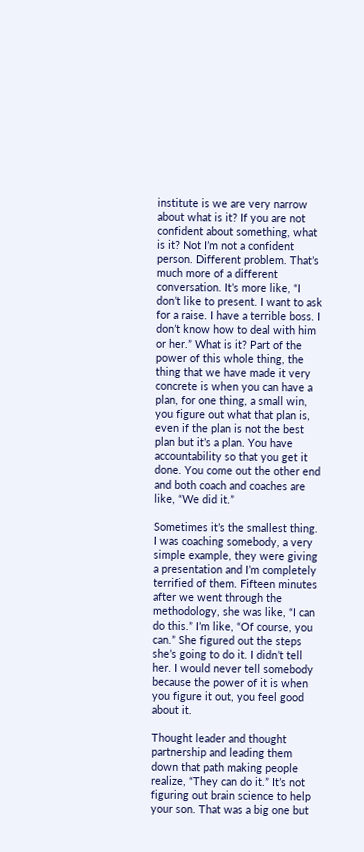institute is we are very narrow about what is it? If you are not confident about something, what is it? Not I’m not a confident person. Different problem. That’s much more of a different conversation. It’s more like, “I don’t like to present. I want to ask for a raise. I have a terrible boss. I don’t know how to deal with him or her.” What is it? Part of the power of this whole thing, the thing that we have made it very concrete is when you can have a plan, for one thing, a small win, you figure out what that plan is, even if the plan is not the best plan but it’s a plan. You have accountability so that you get it done. You come out the other end and both coach and coaches are like, “We did it.”

Sometimes it’s the smallest thing. I was coaching somebody, a very simple example, they were giving a presentation and I’m completely terrified of them. Fifteen minutes after we went through the methodology, she was like, “I can do this.” I’m like, “Of course, you can.” She figured out the steps she’s going to do it. I didn’t tell her. I would never tell somebody because the power of it is when you figure it out, you feel good about it.

Thought leader and thought partnership and leading them down that path making people realize, “They can do it.” It’s not figuring out brain science to help your son. That was a big one but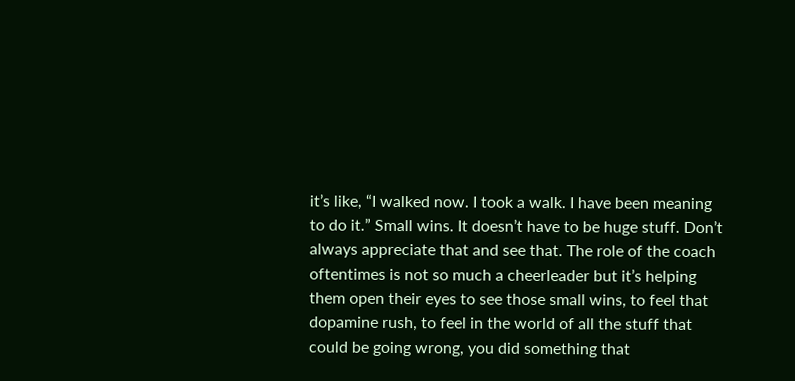it’s like, “I walked now. I took a walk. I have been meaning to do it.” Small wins. It doesn’t have to be huge stuff. Don’t always appreciate that and see that. The role of the coach oftentimes is not so much a cheerleader but it’s helping them open their eyes to see those small wins, to feel that dopamine rush, to feel in the world of all the stuff that could be going wrong, you did something that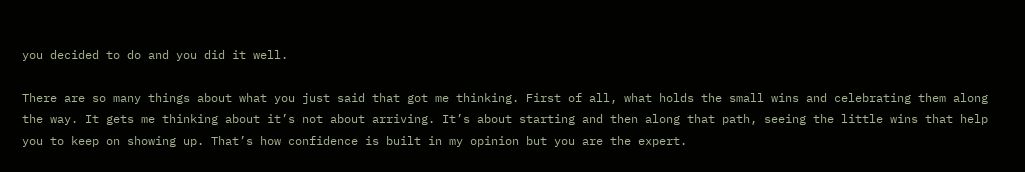you decided to do and you did it well.

There are so many things about what you just said that got me thinking. First of all, what holds the small wins and celebrating them along the way. It gets me thinking about it’s not about arriving. It’s about starting and then along that path, seeing the little wins that help you to keep on showing up. That’s how confidence is built in my opinion but you are the expert.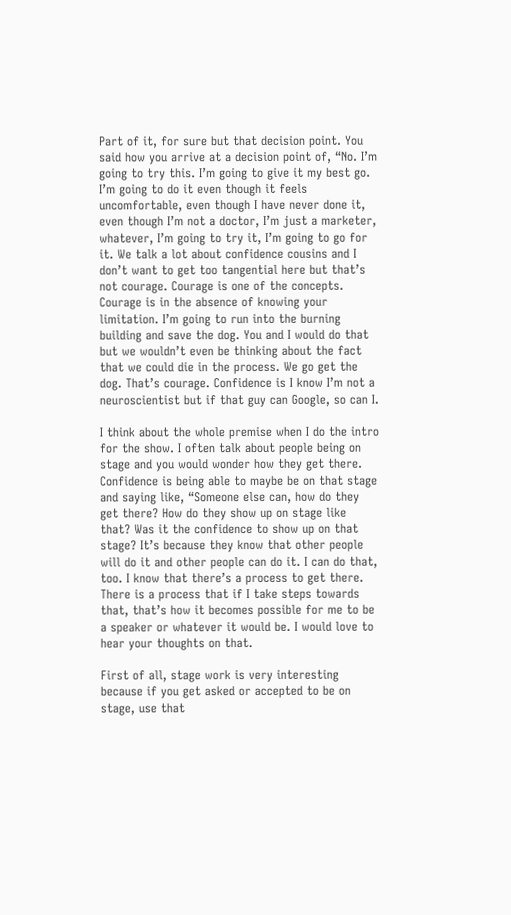Part of it, for sure but that decision point. You said how you arrive at a decision point of, “No. I’m going to try this. I’m going to give it my best go. I’m going to do it even though it feels uncomfortable, even though I have never done it, even though I’m not a doctor, I’m just a marketer, whatever, I’m going to try it, I’m going to go for it. We talk a lot about confidence cousins and I don’t want to get too tangential here but that’s not courage. Courage is one of the concepts. Courage is in the absence of knowing your limitation. I’m going to run into the burning building and save the dog. You and I would do that but we wouldn’t even be thinking about the fact that we could die in the process. We go get the dog. That’s courage. Confidence is I know I’m not a neuroscientist but if that guy can Google, so can I.

I think about the whole premise when I do the intro for the show. I often talk about people being on stage and you would wonder how they get there. Confidence is being able to maybe be on that stage and saying like, “Someone else can, how do they get there? How do they show up on stage like that? Was it the confidence to show up on that stage? It’s because they know that other people will do it and other people can do it. I can do that, too. I know that there’s a process to get there.  There is a process that if I take steps towards that, that’s how it becomes possible for me to be a speaker or whatever it would be. I would love to hear your thoughts on that.

First of all, stage work is very interesting because if you get asked or accepted to be on stage, use that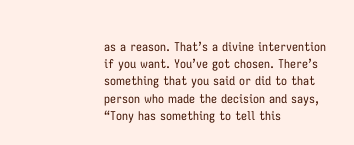as a reason. That’s a divine intervention if you want. You’ve got chosen. There’s something that you said or did to that person who made the decision and says, “Tony has something to tell this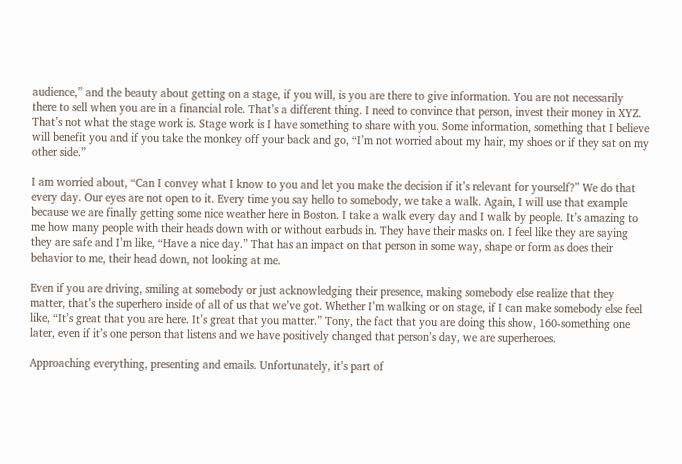audience,” and the beauty about getting on a stage, if you will, is you are there to give information. You are not necessarily there to sell when you are in a financial role. That’s a different thing. I need to convince that person, invest their money in XYZ. That’s not what the stage work is. Stage work is I have something to share with you. Some information, something that I believe will benefit you and if you take the monkey off your back and go, “I’m not worried about my hair, my shoes or if they sat on my other side.”

I am worried about, “Can I convey what I know to you and let you make the decision if it’s relevant for yourself?” We do that every day. Our eyes are not open to it. Every time you say hello to somebody, we take a walk. Again, I will use that example because we are finally getting some nice weather here in Boston. I take a walk every day and I walk by people. It’s amazing to me how many people with their heads down with or without earbuds in. They have their masks on. I feel like they are saying they are safe and I’m like, “Have a nice day.” That has an impact on that person in some way, shape or form as does their behavior to me, their head down, not looking at me.

Even if you are driving, smiling at somebody or just acknowledging their presence, making somebody else realize that they matter, that’s the superhero inside of all of us that we’ve got. Whether I’m walking or on stage, if I can make somebody else feel like, “It’s great that you are here. It’s great that you matter.” Tony, the fact that you are doing this show, 160-something one later, even if it’s one person that listens and we have positively changed that person’s day, we are superheroes.

Approaching everything, presenting and emails. Unfortunately, it’s part of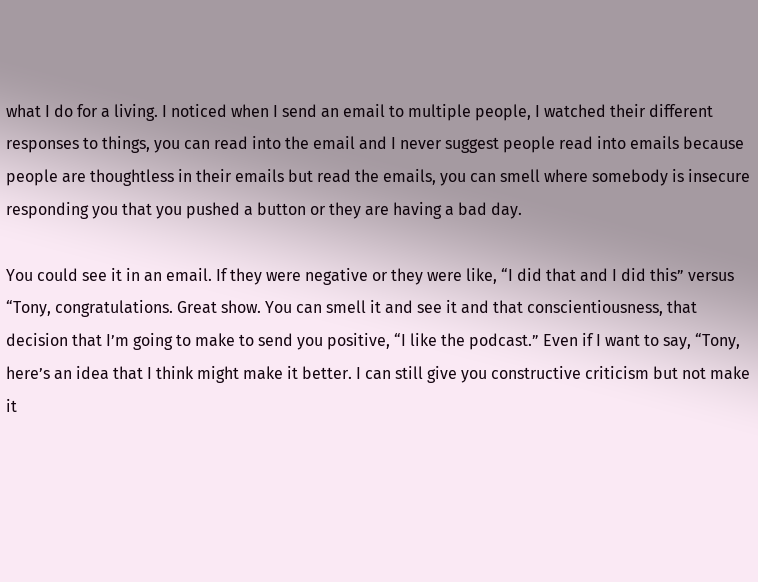what I do for a living. I noticed when I send an email to multiple people, I watched their different responses to things, you can read into the email and I never suggest people read into emails because people are thoughtless in their emails but read the emails, you can smell where somebody is insecure responding you that you pushed a button or they are having a bad day.

You could see it in an email. If they were negative or they were like, “I did that and I did this” versus “Tony, congratulations. Great show. You can smell it and see it and that conscientiousness, that decision that I’m going to make to send you positive, “I like the podcast.” Even if I want to say, “Tony, here’s an idea that I think might make it better. I can still give you constructive criticism but not make it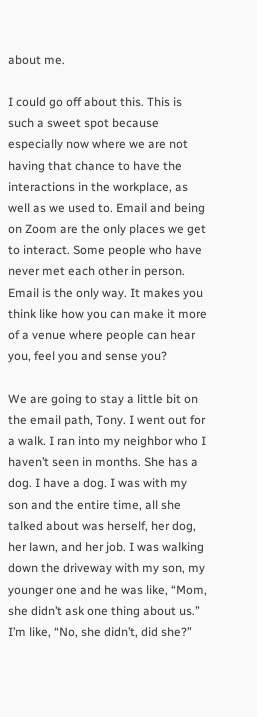about me.

I could go off about this. This is such a sweet spot because especially now where we are not having that chance to have the interactions in the workplace, as well as we used to. Email and being on Zoom are the only places we get to interact. Some people who have never met each other in person. Email is the only way. It makes you think like how you can make it more of a venue where people can hear you, feel you and sense you?

We are going to stay a little bit on the email path, Tony. I went out for a walk. I ran into my neighbor who I haven’t seen in months. She has a dog. I have a dog. I was with my son and the entire time, all she talked about was herself, her dog, her lawn, and her job. I was walking down the driveway with my son, my younger one and he was like, “Mom, she didn’t ask one thing about us.” I’m like, “No, she didn’t, did she?”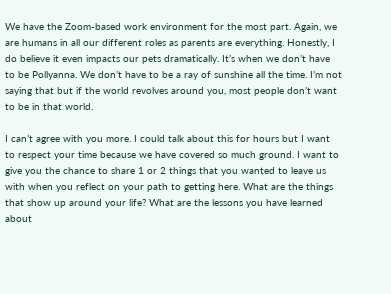We have the Zoom-based work environment for the most part. Again, we are humans in all our different roles as parents are everything. Honestly, I do believe it even impacts our pets dramatically. It’s when we don’t have to be Pollyanna. We don’t have to be a ray of sunshine all the time. I’m not saying that but if the world revolves around you, most people don’t want to be in that world.

I can’t agree with you more. I could talk about this for hours but I want to respect your time because we have covered so much ground. I want to give you the chance to share 1 or 2 things that you wanted to leave us with when you reflect on your path to getting here. What are the things that show up around your life? What are the lessons you have learned about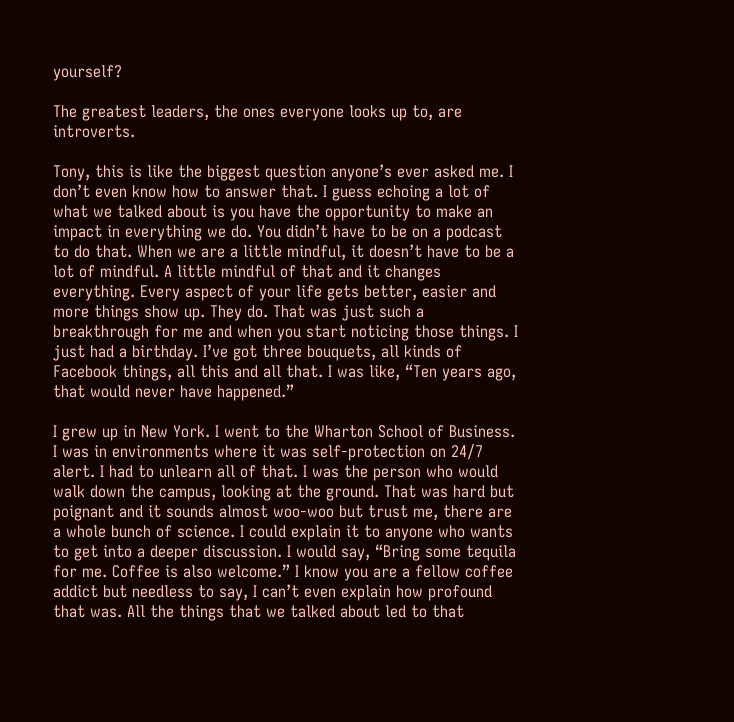yourself?

The greatest leaders, the ones everyone looks up to, are introverts.

Tony, this is like the biggest question anyone’s ever asked me. I don’t even know how to answer that. I guess echoing a lot of what we talked about is you have the opportunity to make an impact in everything we do. You didn’t have to be on a podcast to do that. When we are a little mindful, it doesn’t have to be a lot of mindful. A little mindful of that and it changes everything. Every aspect of your life gets better, easier and more things show up. They do. That was just such a breakthrough for me and when you start noticing those things. I just had a birthday. I’ve got three bouquets, all kinds of Facebook things, all this and all that. I was like, “Ten years ago, that would never have happened.”

I grew up in New York. I went to the Wharton School of Business. I was in environments where it was self-protection on 24/7 alert. I had to unlearn all of that. I was the person who would walk down the campus, looking at the ground. That was hard but poignant and it sounds almost woo-woo but trust me, there are a whole bunch of science. I could explain it to anyone who wants to get into a deeper discussion. I would say, “Bring some tequila for me. Coffee is also welcome.” I know you are a fellow coffee addict but needless to say, I can’t even explain how profound that was. All the things that we talked about led to that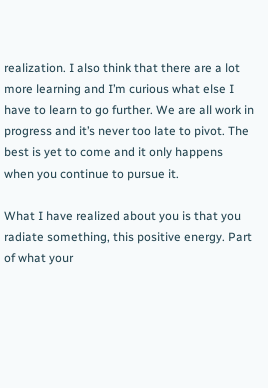realization. I also think that there are a lot more learning and I’m curious what else I have to learn to go further. We are all work in progress and it’s never too late to pivot. The best is yet to come and it only happens when you continue to pursue it.

What I have realized about you is that you radiate something, this positive energy. Part of what your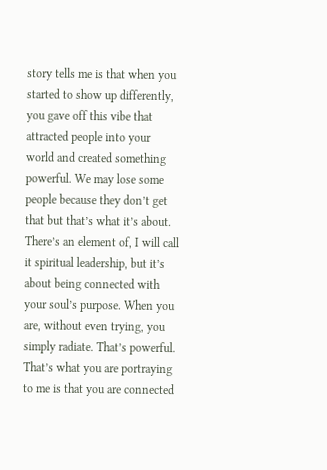story tells me is that when you started to show up differently, you gave off this vibe that attracted people into your world and created something powerful. We may lose some people because they don’t get that but that’s what it’s about. There’s an element of, I will call it spiritual leadership, but it’s about being connected with your soul’s purpose. When you are, without even trying, you simply radiate. That’s powerful. That’s what you are portraying to me is that you are connected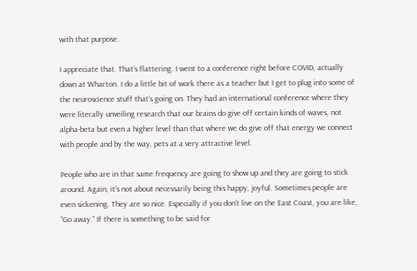with that purpose.

I appreciate that. That’s flattering. I went to a conference right before COVID, actually down at Wharton. I do a little bit of work there as a teacher but I get to plug into some of the neuroscience stuff that’s going on. They had an international conference where they were literally unveiling research that our brains do give off certain kinds of waves, not alpha-beta but even a higher level than that where we do give off that energy we connect with people and by the way, pets at a very attractive level.

People who are in that same frequency are going to show up and they are going to stick around. Again, it’s not about necessarily being this happy, joyful. Sometimes people are even sickening. They are so nice. Especially if you don’t live on the East Coast, you are like, “Go away.” If there is something to be said for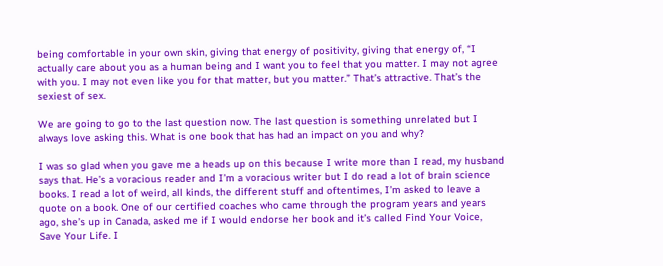being comfortable in your own skin, giving that energy of positivity, giving that energy of, “I actually care about you as a human being and I want you to feel that you matter. I may not agree with you. I may not even like you for that matter, but you matter.” That’s attractive. That’s the sexiest of sex.

We are going to go to the last question now. The last question is something unrelated but I always love asking this. What is one book that has had an impact on you and why?

I was so glad when you gave me a heads up on this because I write more than I read, my husband says that. He’s a voracious reader and I’m a voracious writer but I do read a lot of brain science books. I read a lot of weird, all kinds, the different stuff and oftentimes, I’m asked to leave a quote on a book. One of our certified coaches who came through the program years and years ago, she’s up in Canada, asked me if I would endorse her book and it’s called Find Your Voice, Save Your Life. I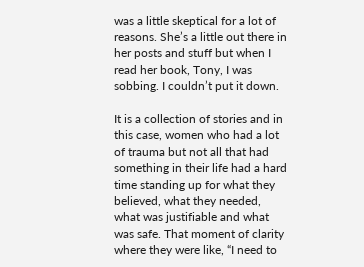was a little skeptical for a lot of reasons. She’s a little out there in her posts and stuff but when I read her book, Tony, I was sobbing. I couldn’t put it down.

It is a collection of stories and in this case, women who had a lot of trauma but not all that had something in their life had a hard time standing up for what they believed, what they needed, what was justifiable and what was safe. That moment of clarity where they were like, “I need to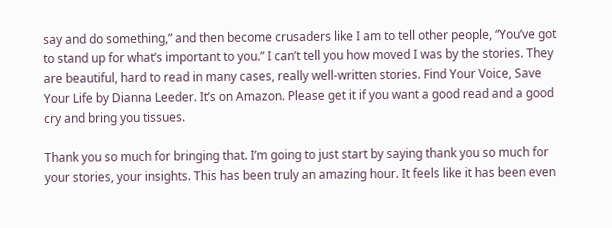say and do something,” and then become crusaders like I am to tell other people, “You’ve got to stand up for what’s important to you.” I can’t tell you how moved I was by the stories. They are beautiful, hard to read in many cases, really well-written stories. Find Your Voice, Save Your Life by Dianna Leeder. It’s on Amazon. Please get it if you want a good read and a good cry and bring you tissues.

Thank you so much for bringing that. I’m going to just start by saying thank you so much for your stories, your insights. This has been truly an amazing hour. It feels like it has been even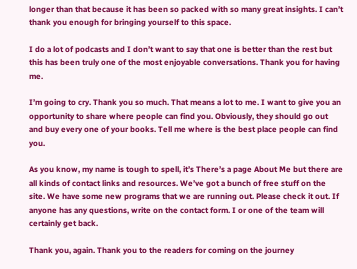longer than that because it has been so packed with so many great insights. I can’t thank you enough for bringing yourself to this space.

I do a lot of podcasts and I don’t want to say that one is better than the rest but this has been truly one of the most enjoyable conversations. Thank you for having me.

I’m going to cry. Thank you so much. That means a lot to me. I want to give you an opportunity to share where people can find you. Obviously, they should go out and buy every one of your books. Tell me where is the best place people can find you.

As you know, my name is tough to spell, it’s There’s a page About Me but there are all kinds of contact links and resources. We’ve got a bunch of free stuff on the site. We have some new programs that we are running out. Please check it out. If anyone has any questions, write on the contact form. I or one of the team will certainly get back.

Thank you, again. Thank you to the readers for coming on the journey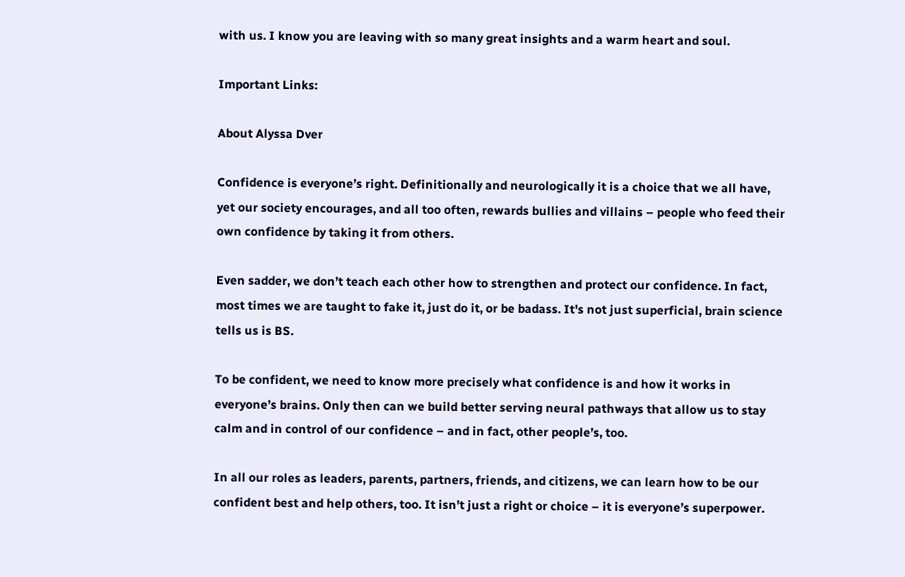with us. I know you are leaving with so many great insights and a warm heart and soul.

Important Links:

About Alyssa Dver

Confidence is everyone’s right. Definitionally and neurologically it is a choice that we all have, yet our society encourages, and all too often, rewards bullies and villains – people who feed their own confidence by taking it from others.

Even sadder, we don’t teach each other how to strengthen and protect our confidence. In fact, most times we are taught to fake it, just do it, or be badass. It's not just superficial, brain science tells us is BS.

To be confident, we need to know more precisely what confidence is and how it works in everyone’s brains. Only then can we build better serving neural pathways that allow us to stay calm and in control of our confidence – and in fact, other people’s, too.

In all our roles as leaders, parents, partners, friends, and citizens, we can learn how to be our confident best and help others, too. It isn’t just a right or choice – it is everyone’s superpower.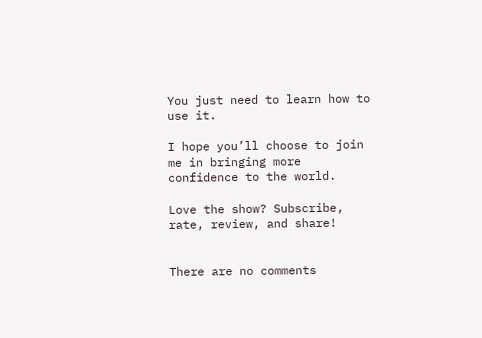You just need to learn how to use it.

I hope you’ll choose to join me in bringing more confidence to the world.

Love the show? Subscribe, rate, review, and share!


There are no comments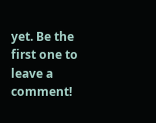yet. Be the first one to leave a comment!